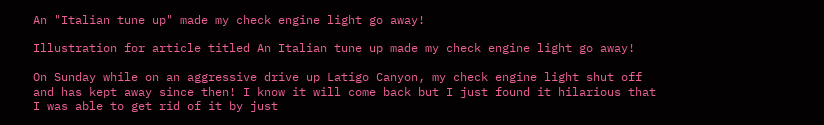An "Italian tune up" made my check engine light go away!

Illustration for article titled An Italian tune up made my check engine light go away!

On Sunday while on an aggressive drive up Latigo Canyon, my check engine light shut off and has kept away since then! I know it will come back but I just found it hilarious that I was able to get rid of it by just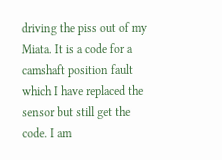driving the piss out of my Miata. It is a code for a camshaft position fault which I have replaced the sensor but still get the code. I am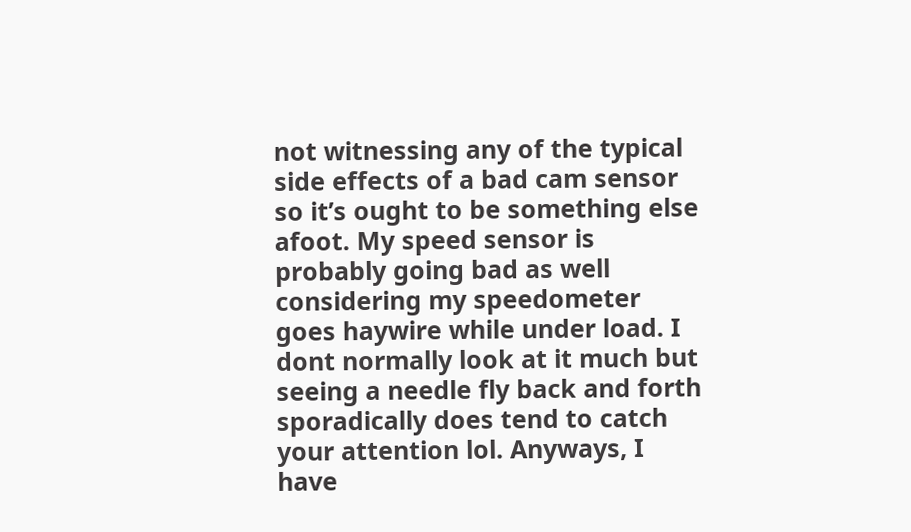not witnessing any of the typical side effects of a bad cam sensor so it’s ought to be something else afoot. My speed sensor is probably going bad as well considering my speedometer goes haywire while under load. I dont normally look at it much but seeing a needle fly back and forth sporadically does tend to catch your attention lol. Anyways, I have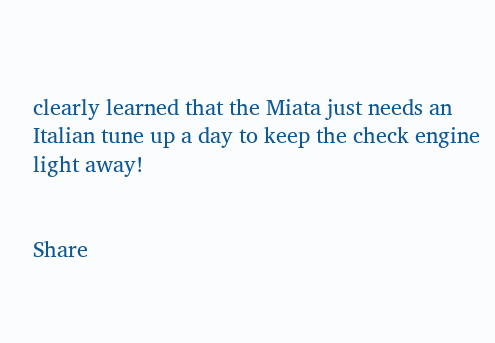clearly learned that the Miata just needs an Italian tune up a day to keep the check engine light away!


Share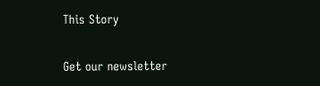This Story

Get our newsletter